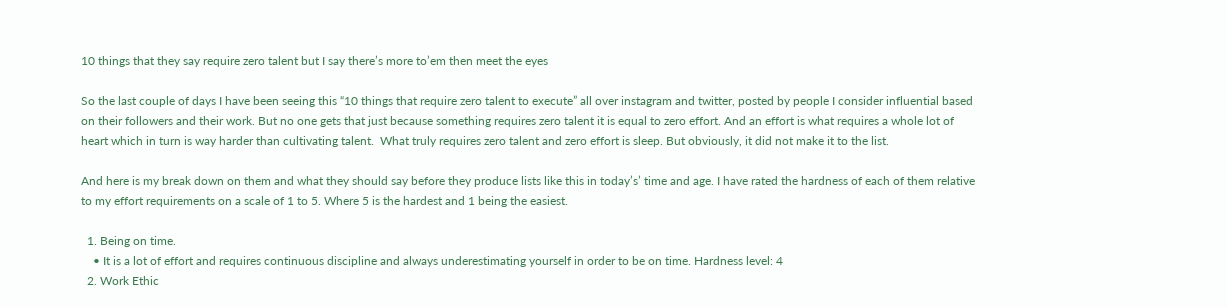10 things that they say require zero talent but I say there’s more to’em then meet the eyes

So the last couple of days I have been seeing this “10 things that require zero talent to execute” all over instagram and twitter, posted by people I consider influential based on their followers and their work. But no one gets that just because something requires zero talent it is equal to zero effort. And an effort is what requires a whole lot of heart which in turn is way harder than cultivating talent.  What truly requires zero talent and zero effort is sleep. But obviously, it did not make it to the list.

And here is my break down on them and what they should say before they produce lists like this in today’s’ time and age. I have rated the hardness of each of them relative to my effort requirements on a scale of 1 to 5. Where 5 is the hardest and 1 being the easiest.

  1. Being on time.
    • It is a lot of effort and requires continuous discipline and always underestimating yourself in order to be on time. Hardness level: 4
  2. Work Ethic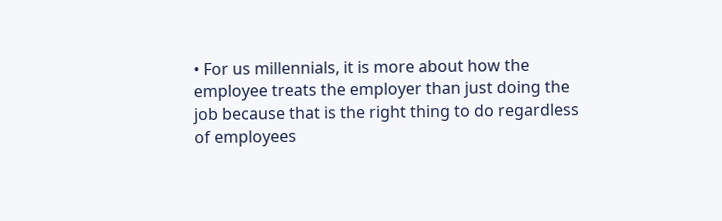• For us millennials, it is more about how the employee treats the employer than just doing the job because that is the right thing to do regardless of employees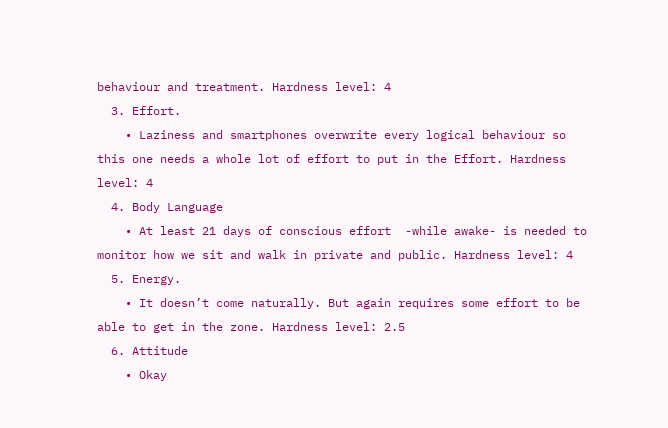behaviour and treatment. Hardness level: 4
  3. Effort.
    • Laziness and smartphones overwrite every logical behaviour so this one needs a whole lot of effort to put in the Effort. Hardness level: 4
  4. Body Language
    • At least 21 days of conscious effort  -while awake- is needed to monitor how we sit and walk in private and public. Hardness level: 4
  5. Energy.
    • It doesn’t come naturally. But again requires some effort to be able to get in the zone. Hardness level: 2.5
  6. Attitude
    • Okay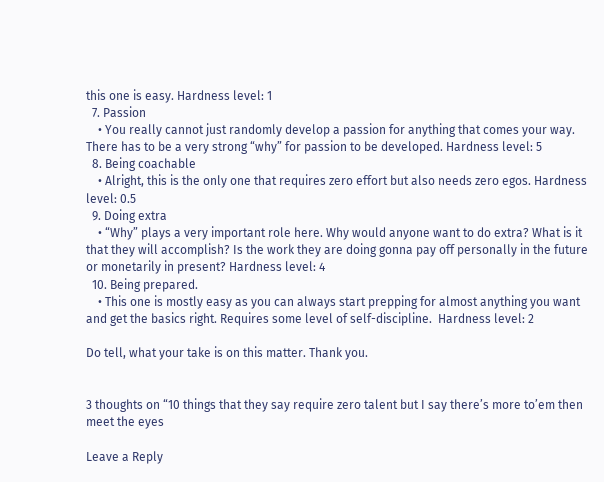this one is easy. Hardness level: 1
  7. Passion
    • You really cannot just randomly develop a passion for anything that comes your way. There has to be a very strong “why” for passion to be developed. Hardness level: 5
  8. Being coachable
    • Alright, this is the only one that requires zero effort but also needs zero egos. Hardness level: 0.5
  9. Doing extra
    • “Why” plays a very important role here. Why would anyone want to do extra? What is it that they will accomplish? Is the work they are doing gonna pay off personally in the future or monetarily in present? Hardness level: 4
  10. Being prepared.
    • This one is mostly easy as you can always start prepping for almost anything you want and get the basics right. Requires some level of self-discipline.  Hardness level: 2

Do tell, what your take is on this matter. Thank you.


3 thoughts on “10 things that they say require zero talent but I say there’s more to’em then meet the eyes

Leave a Reply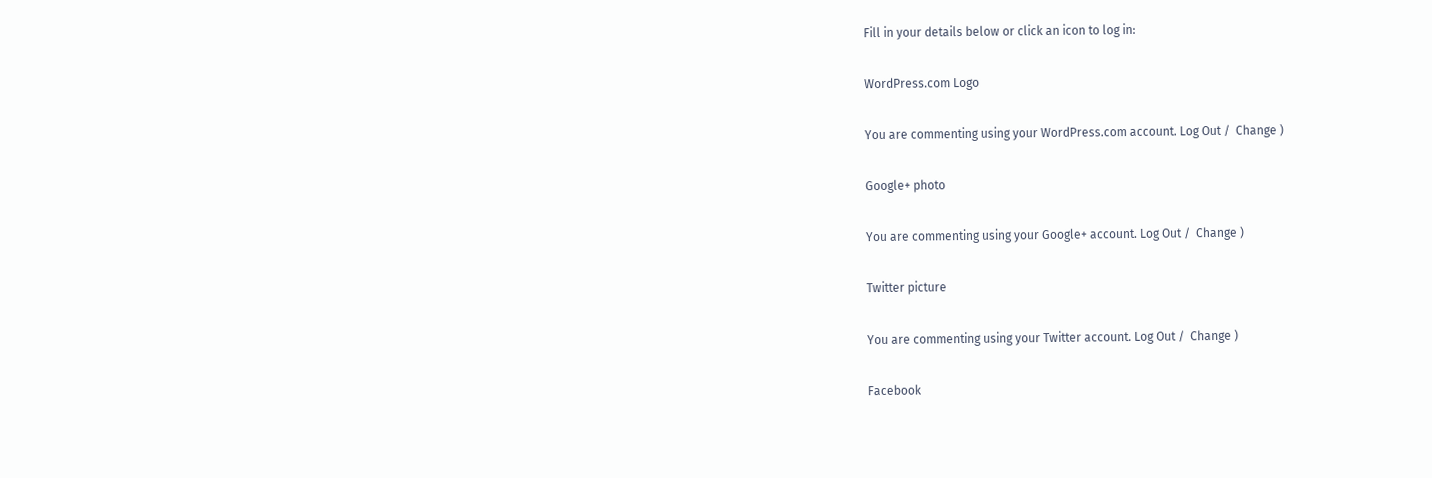Fill in your details below or click an icon to log in:

WordPress.com Logo

You are commenting using your WordPress.com account. Log Out /  Change )

Google+ photo

You are commenting using your Google+ account. Log Out /  Change )

Twitter picture

You are commenting using your Twitter account. Log Out /  Change )

Facebook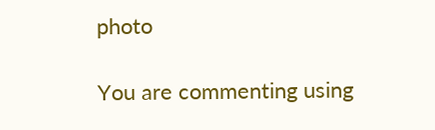photo

You are commenting using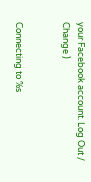your Facebook account. Log Out /  Change )


Connecting to %s